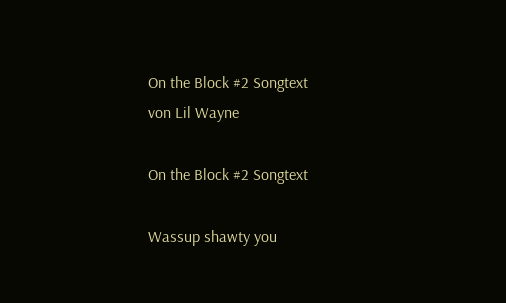On the Block #2 Songtext
von Lil Wayne

On the Block #2 Songtext

Wassup shawty you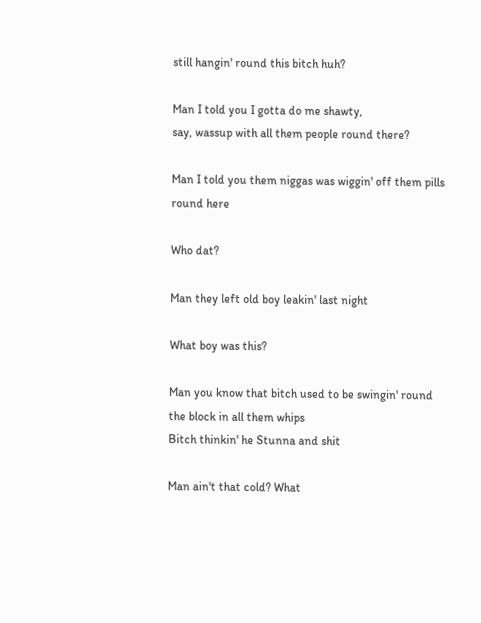still hangin' round this bitch huh?

Man I told you I gotta do me shawty,
say, wassup with all them people round there?

Man I told you them niggas was wiggin' off them pills round here

Who dat?

Man they left old boy leakin' last night

What boy was this?

Man you know that bitch used to be swingin' round the block in all them whips
Bitch thinkin' he Stunna and shit

Man ain't that cold? What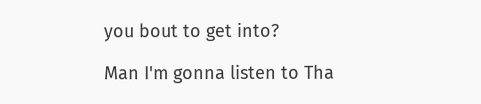you bout to get into?

Man I'm gonna listen to Tha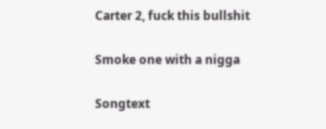Carter 2, fuck this bullshit

Smoke one with a nigga

Songtext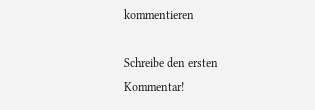kommentieren

Schreibe den ersten Kommentar!